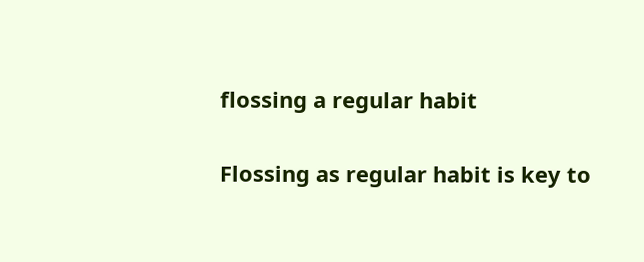flossing a regular habit

Flossing as regular habit is key to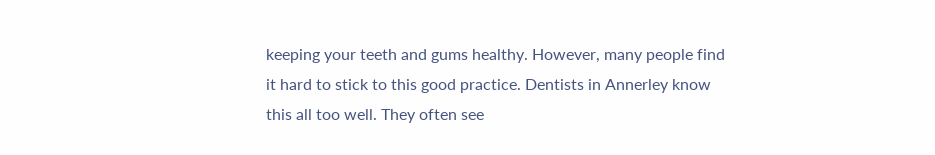keeping your teeth and gums healthy. However, many people find it hard to stick to this good practice. Dentists in Annerley know this all too well. They often see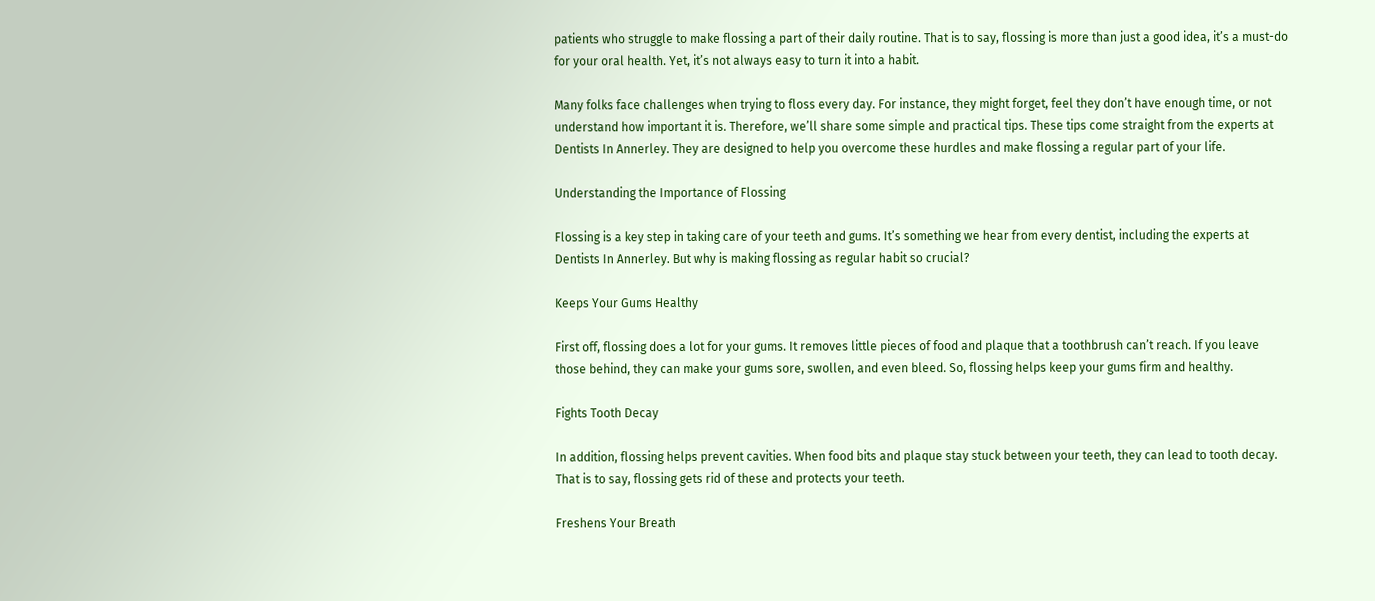patients who struggle to make flossing a part of their daily routine. That is to say, flossing is more than just a good idea, it’s a must-do for your oral health. Yet, it’s not always easy to turn it into a habit.

Many folks face challenges when trying to floss every day. For instance, they might forget, feel they don’t have enough time, or not understand how important it is. Therefore, we’ll share some simple and practical tips. These tips come straight from the experts at Dentists In Annerley. They are designed to help you overcome these hurdles and make flossing a regular part of your life.

Understanding the Importance of Flossing

Flossing is a key step in taking care of your teeth and gums. It’s something we hear from every dentist, including the experts at Dentists In Annerley. But why is making flossing as regular habit so crucial?

Keeps Your Gums Healthy

First off, flossing does a lot for your gums. It removes little pieces of food and plaque that a toothbrush can’t reach. If you leave those behind, they can make your gums sore, swollen, and even bleed. So, flossing helps keep your gums firm and healthy.

Fights Tooth Decay

In addition, flossing helps prevent cavities. When food bits and plaque stay stuck between your teeth, they can lead to tooth decay. That is to say, flossing gets rid of these and protects your teeth.

Freshens Your Breath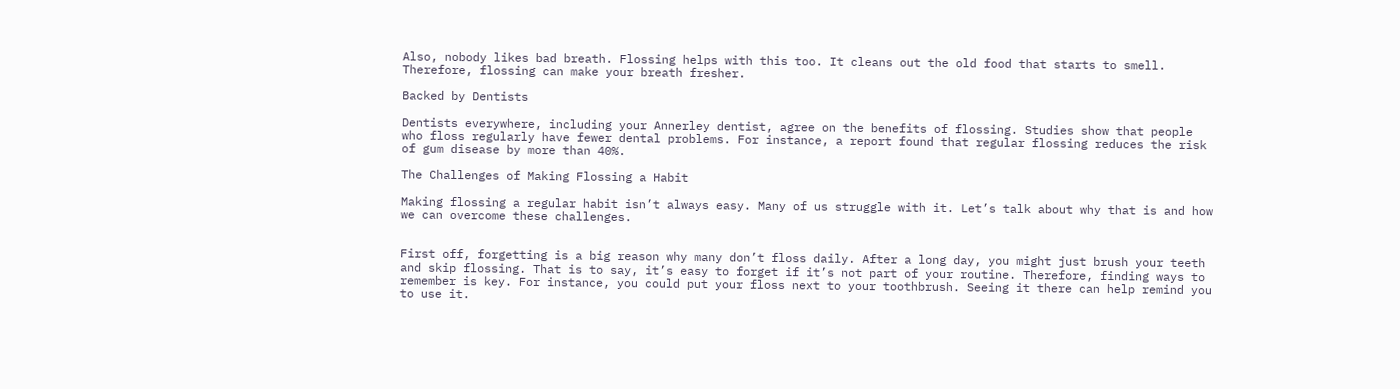Also, nobody likes bad breath. Flossing helps with this too. It cleans out the old food that starts to smell. Therefore, flossing can make your breath fresher.

Backed by Dentists

Dentists everywhere, including your Annerley dentist, agree on the benefits of flossing. Studies show that people who floss regularly have fewer dental problems. For instance, a report found that regular flossing reduces the risk of gum disease by more than 40%.

The Challenges of Making Flossing a Habit

Making flossing a regular habit isn’t always easy. Many of us struggle with it. Let’s talk about why that is and how we can overcome these challenges.


First off, forgetting is a big reason why many don’t floss daily. After a long day, you might just brush your teeth and skip flossing. That is to say, it’s easy to forget if it’s not part of your routine. Therefore, finding ways to remember is key. For instance, you could put your floss next to your toothbrush. Seeing it there can help remind you to use it.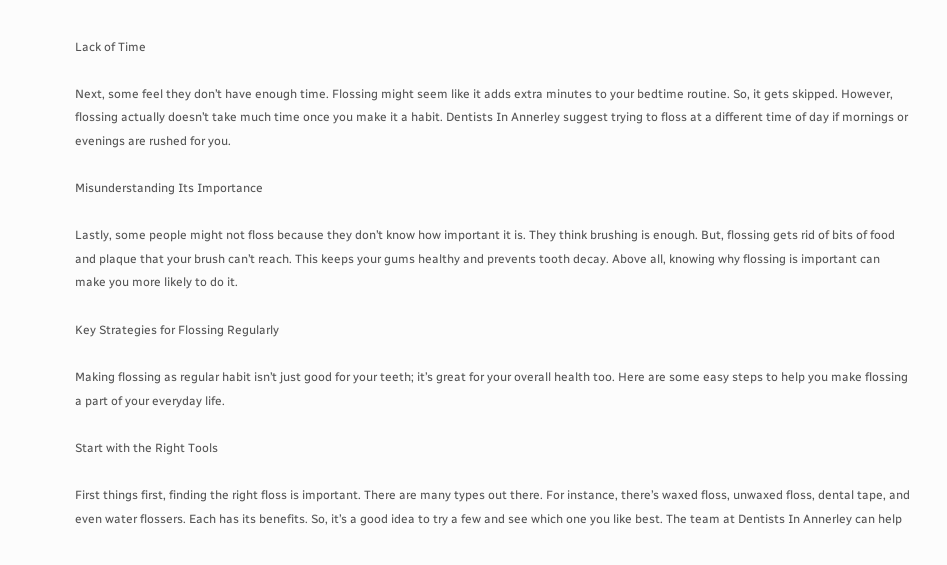Lack of Time

Next, some feel they don’t have enough time. Flossing might seem like it adds extra minutes to your bedtime routine. So, it gets skipped. However, flossing actually doesn’t take much time once you make it a habit. Dentists In Annerley suggest trying to floss at a different time of day if mornings or evenings are rushed for you.

Misunderstanding Its Importance

Lastly, some people might not floss because they don’t know how important it is. They think brushing is enough. But, flossing gets rid of bits of food and plaque that your brush can’t reach. This keeps your gums healthy and prevents tooth decay. Above all, knowing why flossing is important can make you more likely to do it.

Key Strategies for Flossing Regularly

Making flossing as regular habit isn’t just good for your teeth; it’s great for your overall health too. Here are some easy steps to help you make flossing a part of your everyday life.

Start with the Right Tools

First things first, finding the right floss is important. There are many types out there. For instance, there’s waxed floss, unwaxed floss, dental tape, and even water flossers. Each has its benefits. So, it’s a good idea to try a few and see which one you like best. The team at Dentists In Annerley can help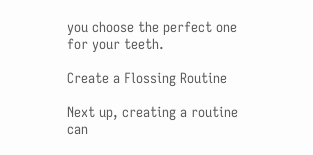you choose the perfect one for your teeth.

Create a Flossing Routine

Next up, creating a routine can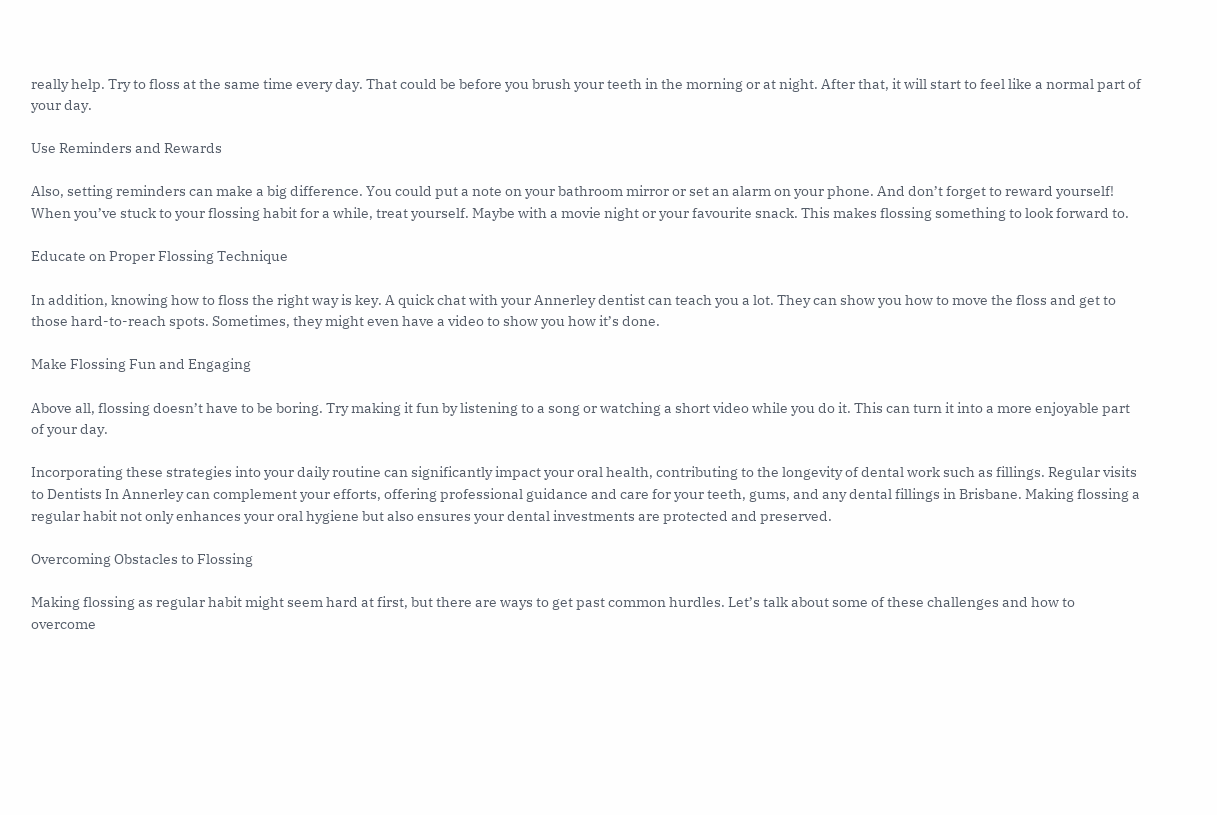really help. Try to floss at the same time every day. That could be before you brush your teeth in the morning or at night. After that, it will start to feel like a normal part of your day.

Use Reminders and Rewards

Also, setting reminders can make a big difference. You could put a note on your bathroom mirror or set an alarm on your phone. And don’t forget to reward yourself! When you’ve stuck to your flossing habit for a while, treat yourself. Maybe with a movie night or your favourite snack. This makes flossing something to look forward to.

Educate on Proper Flossing Technique

In addition, knowing how to floss the right way is key. A quick chat with your Annerley dentist can teach you a lot. They can show you how to move the floss and get to those hard-to-reach spots. Sometimes, they might even have a video to show you how it’s done.

Make Flossing Fun and Engaging

Above all, flossing doesn’t have to be boring. Try making it fun by listening to a song or watching a short video while you do it. This can turn it into a more enjoyable part of your day.

Incorporating these strategies into your daily routine can significantly impact your oral health, contributing to the longevity of dental work such as fillings. Regular visits to Dentists In Annerley can complement your efforts, offering professional guidance and care for your teeth, gums, and any dental fillings in Brisbane. Making flossing a regular habit not only enhances your oral hygiene but also ensures your dental investments are protected and preserved.

Overcoming Obstacles to Flossing

Making flossing as regular habit might seem hard at first, but there are ways to get past common hurdles. Let’s talk about some of these challenges and how to overcome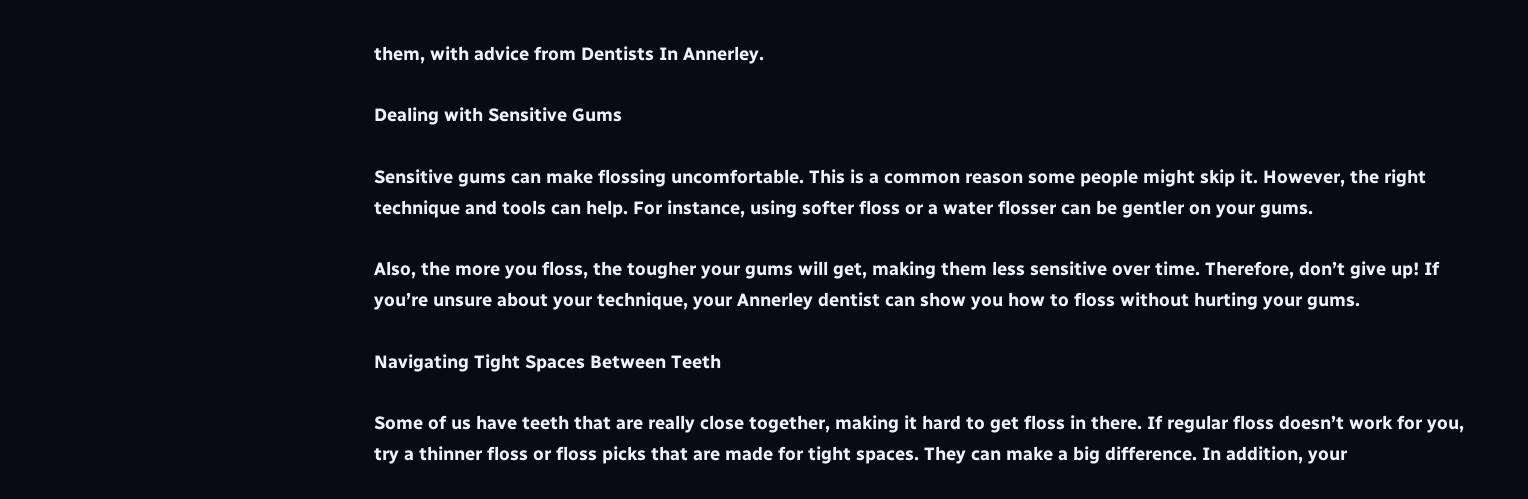them, with advice from Dentists In Annerley.

Dealing with Sensitive Gums

Sensitive gums can make flossing uncomfortable. This is a common reason some people might skip it. However, the right technique and tools can help. For instance, using softer floss or a water flosser can be gentler on your gums.

Also, the more you floss, the tougher your gums will get, making them less sensitive over time. Therefore, don’t give up! If you’re unsure about your technique, your Annerley dentist can show you how to floss without hurting your gums.

Navigating Tight Spaces Between Teeth

Some of us have teeth that are really close together, making it hard to get floss in there. If regular floss doesn’t work for you, try a thinner floss or floss picks that are made for tight spaces. They can make a big difference. In addition, your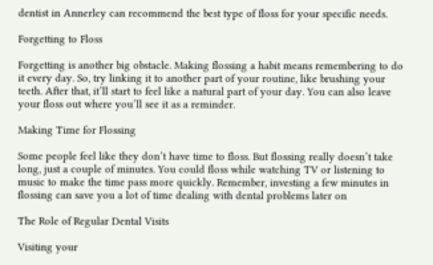dentist in Annerley can recommend the best type of floss for your specific needs.

Forgetting to Floss

Forgetting is another big obstacle. Making flossing a habit means remembering to do it every day. So, try linking it to another part of your routine, like brushing your teeth. After that, it’ll start to feel like a natural part of your day. You can also leave your floss out where you’ll see it as a reminder.

Making Time for Flossing

Some people feel like they don’t have time to floss. But flossing really doesn’t take long, just a couple of minutes. You could floss while watching TV or listening to music to make the time pass more quickly. Remember, investing a few minutes in flossing can save you a lot of time dealing with dental problems later on

The Role of Regular Dental Visits

Visiting your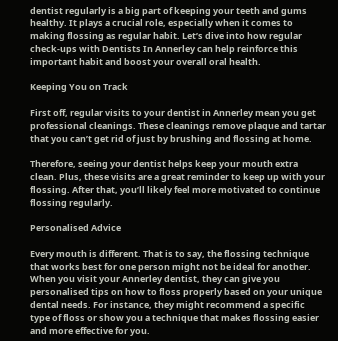dentist regularly is a big part of keeping your teeth and gums healthy. It plays a crucial role, especially when it comes to making flossing as regular habit. Let’s dive into how regular check-ups with Dentists In Annerley can help reinforce this important habit and boost your overall oral health.

Keeping You on Track

First off, regular visits to your dentist in Annerley mean you get professional cleanings. These cleanings remove plaque and tartar that you can’t get rid of just by brushing and flossing at home.

Therefore, seeing your dentist helps keep your mouth extra clean. Plus, these visits are a great reminder to keep up with your flossing. After that, you’ll likely feel more motivated to continue flossing regularly.

Personalised Advice

Every mouth is different. That is to say, the flossing technique that works best for one person might not be ideal for another. When you visit your Annerley dentist, they can give you personalised tips on how to floss properly based on your unique dental needs. For instance, they might recommend a specific type of floss or show you a technique that makes flossing easier and more effective for you.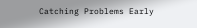Catching Problems Early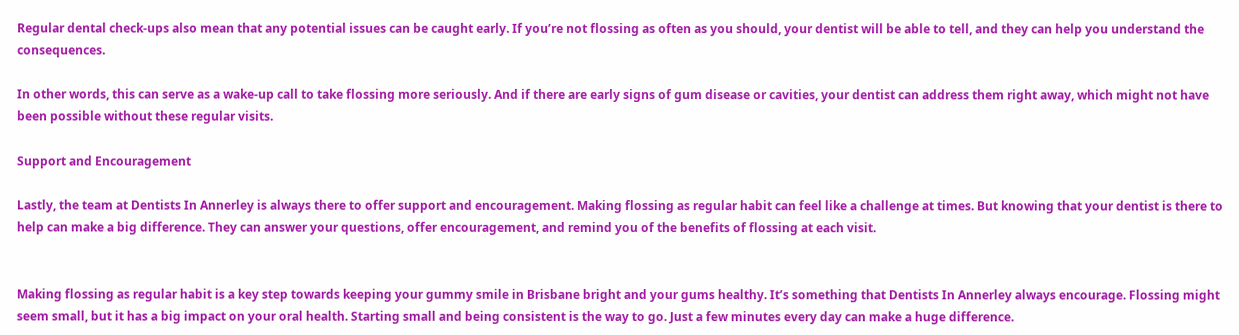Regular dental check-ups also mean that any potential issues can be caught early. If you’re not flossing as often as you should, your dentist will be able to tell, and they can help you understand the consequences.

In other words, this can serve as a wake-up call to take flossing more seriously. And if there are early signs of gum disease or cavities, your dentist can address them right away, which might not have been possible without these regular visits.

Support and Encouragement

Lastly, the team at Dentists In Annerley is always there to offer support and encouragement. Making flossing as regular habit can feel like a challenge at times. But knowing that your dentist is there to help can make a big difference. They can answer your questions, offer encouragement, and remind you of the benefits of flossing at each visit.


Making flossing as regular habit is a key step towards keeping your gummy smile in Brisbane bright and your gums healthy. It’s something that Dentists In Annerley always encourage. Flossing might seem small, but it has a big impact on your oral health. Starting small and being consistent is the way to go. Just a few minutes every day can make a huge difference.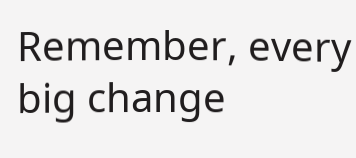Remember, every big change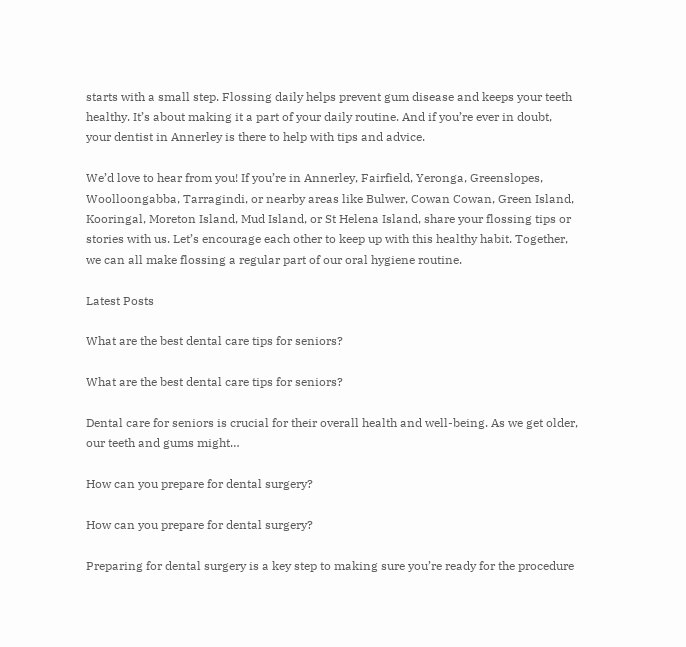starts with a small step. Flossing daily helps prevent gum disease and keeps your teeth healthy. It’s about making it a part of your daily routine. And if you’re ever in doubt, your dentist in Annerley is there to help with tips and advice.

We’d love to hear from you! If you’re in Annerley, Fairfield, Yeronga, Greenslopes, Woolloongabba, Tarragindi, or nearby areas like Bulwer, Cowan Cowan, Green Island, Kooringal, Moreton Island, Mud Island, or St Helena Island, share your flossing tips or stories with us. Let’s encourage each other to keep up with this healthy habit. Together, we can all make flossing a regular part of our oral hygiene routine.

Latest Posts

What are the best dental care tips for seniors?

What are the best dental care tips for seniors?

Dental care for seniors is crucial for their overall health and well-being. As we get older, our teeth and gums might…

How can you prepare for dental surgery?

How can you prepare for dental surgery?

Preparing for dental surgery is a key step to making sure you’re ready for the procedure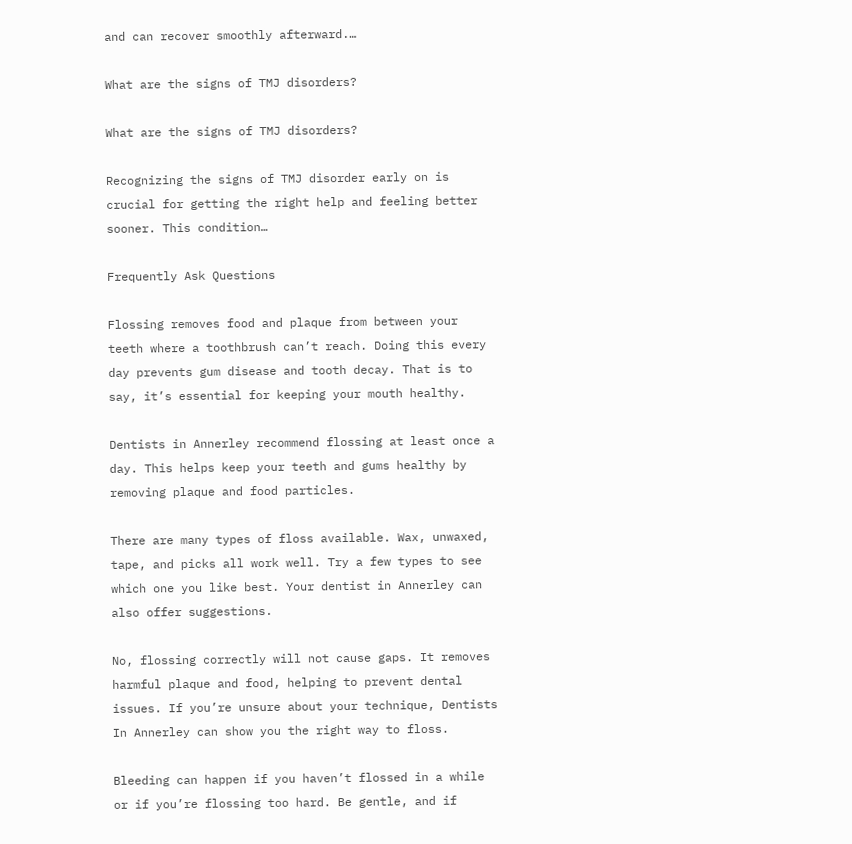and can recover smoothly afterward.…

What are the signs of TMJ disorders?

What are the signs of TMJ disorders?

Recognizing the signs of TMJ disorder early on is crucial for getting the right help and feeling better sooner. This condition…

Frequently Ask Questions

Flossing removes food and plaque from between your teeth where a toothbrush can’t reach. Doing this every day prevents gum disease and tooth decay. That is to say, it’s essential for keeping your mouth healthy.

Dentists in Annerley recommend flossing at least once a day. This helps keep your teeth and gums healthy by removing plaque and food particles.

There are many types of floss available. Wax, unwaxed, tape, and picks all work well. Try a few types to see which one you like best. Your dentist in Annerley can also offer suggestions.

No, flossing correctly will not cause gaps. It removes harmful plaque and food, helping to prevent dental issues. If you’re unsure about your technique, Dentists In Annerley can show you the right way to floss.

Bleeding can happen if you haven’t flossed in a while or if you’re flossing too hard. Be gentle, and if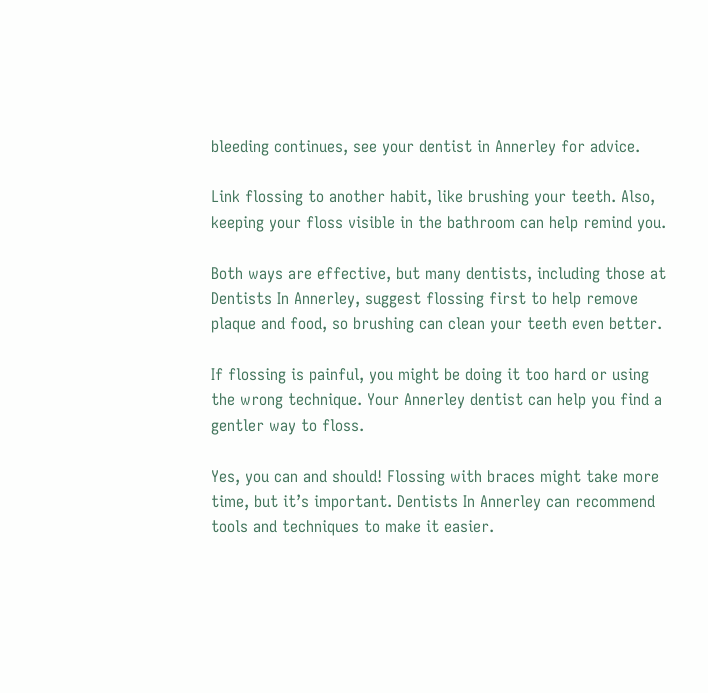bleeding continues, see your dentist in Annerley for advice.

Link flossing to another habit, like brushing your teeth. Also, keeping your floss visible in the bathroom can help remind you.

Both ways are effective, but many dentists, including those at Dentists In Annerley, suggest flossing first to help remove plaque and food, so brushing can clean your teeth even better.

If flossing is painful, you might be doing it too hard or using the wrong technique. Your Annerley dentist can help you find a gentler way to floss.

Yes, you can and should! Flossing with braces might take more time, but it’s important. Dentists In Annerley can recommend tools and techniques to make it easier.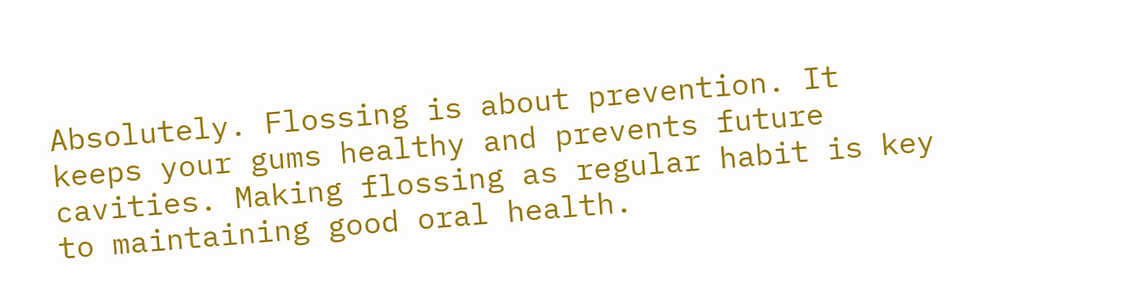Absolutely. Flossing is about prevention. It keeps your gums healthy and prevents future cavities. Making flossing as regular habit is key to maintaining good oral health.